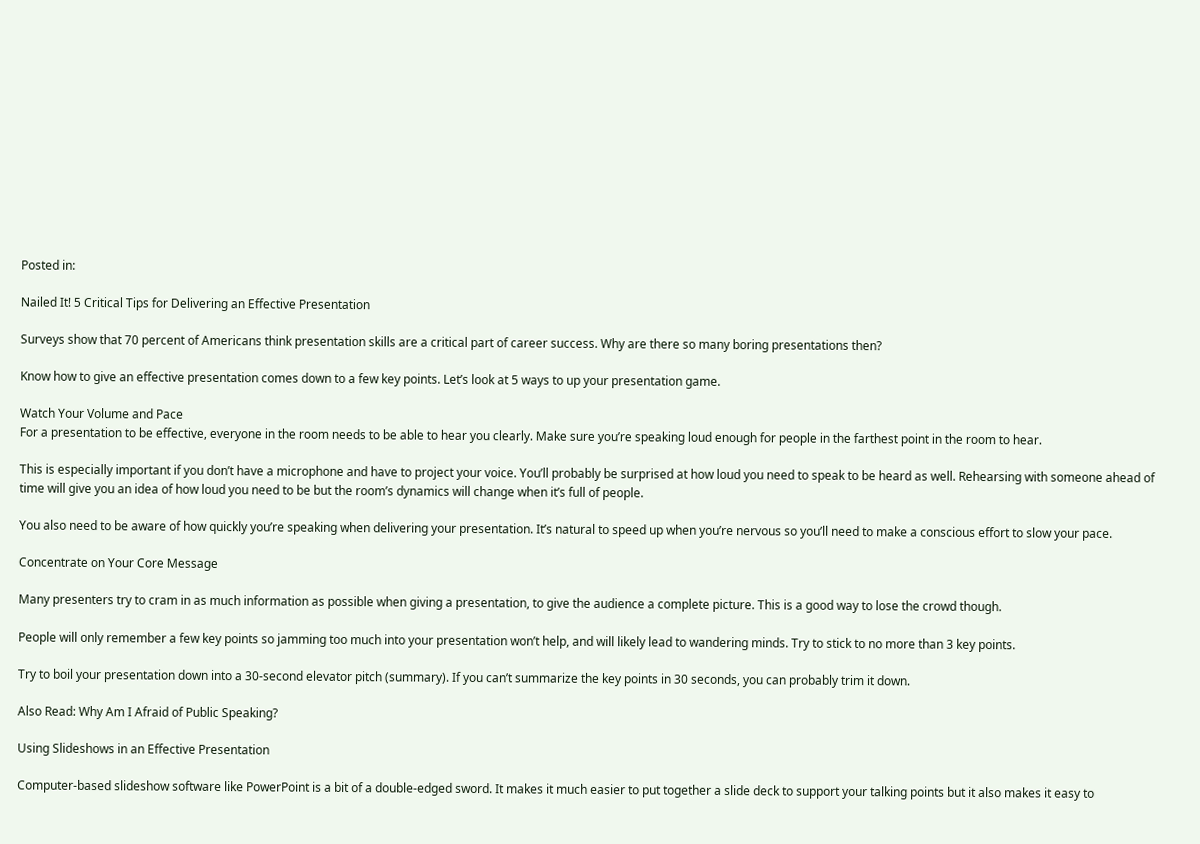Posted in:

Nailed It! 5 Critical Tips for Delivering an Effective Presentation

Surveys show that 70 percent of Americans think presentation skills are a critical part of career success. Why are there so many boring presentations then?

Know how to give an effective presentation comes down to a few key points. Let’s look at 5 ways to up your presentation game.

Watch Your Volume and Pace
For a presentation to be effective, everyone in the room needs to be able to hear you clearly. Make sure you’re speaking loud enough for people in the farthest point in the room to hear.

This is especially important if you don’t have a microphone and have to project your voice. You’ll probably be surprised at how loud you need to speak to be heard as well. Rehearsing with someone ahead of time will give you an idea of how loud you need to be but the room’s dynamics will change when it’s full of people.

You also need to be aware of how quickly you’re speaking when delivering your presentation. It’s natural to speed up when you’re nervous so you’ll need to make a conscious effort to slow your pace.

Concentrate on Your Core Message

Many presenters try to cram in as much information as possible when giving a presentation, to give the audience a complete picture. This is a good way to lose the crowd though.

People will only remember a few key points so jamming too much into your presentation won’t help, and will likely lead to wandering minds. Try to stick to no more than 3 key points.

Try to boil your presentation down into a 30-second elevator pitch (summary). If you can’t summarize the key points in 30 seconds, you can probably trim it down.

Also Read: Why Am I Afraid of Public Speaking?

Using Slideshows in an Effective Presentation

Computer-based slideshow software like PowerPoint is a bit of a double-edged sword. It makes it much easier to put together a slide deck to support your talking points but it also makes it easy to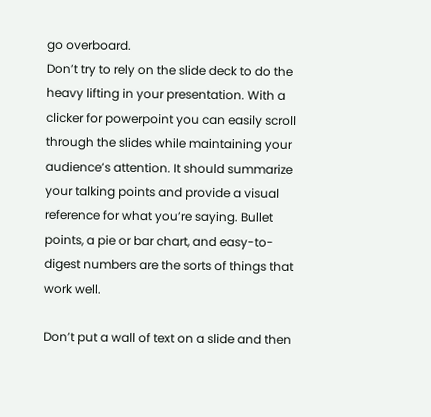go overboard.
Don’t try to rely on the slide deck to do the heavy lifting in your presentation. With a clicker for powerpoint you can easily scroll through the slides while maintaining your audience’s attention. It should summarize your talking points and provide a visual reference for what you’re saying. Bullet points, a pie or bar chart, and easy-to-digest numbers are the sorts of things that work well.

Don’t put a wall of text on a slide and then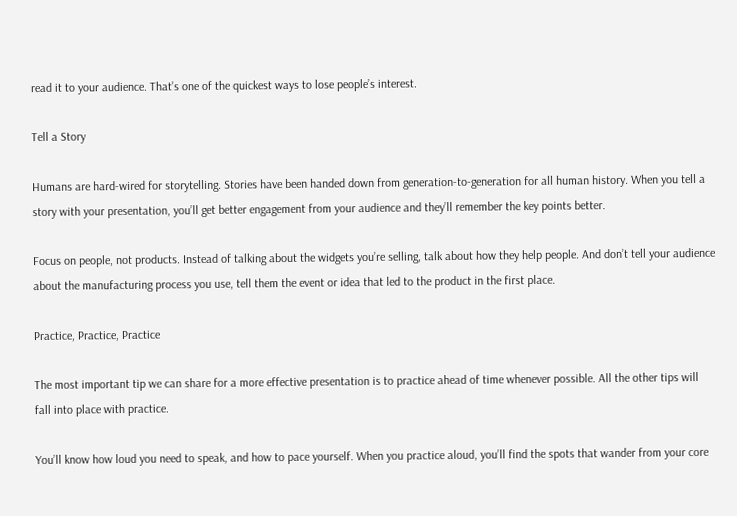read it to your audience. That’s one of the quickest ways to lose people’s interest.

Tell a Story

Humans are hard-wired for storytelling. Stories have been handed down from generation-to-generation for all human history. When you tell a story with your presentation, you’ll get better engagement from your audience and they’ll remember the key points better.

Focus on people, not products. Instead of talking about the widgets you’re selling, talk about how they help people. And don’t tell your audience about the manufacturing process you use, tell them the event or idea that led to the product in the first place.

Practice, Practice, Practice

The most important tip we can share for a more effective presentation is to practice ahead of time whenever possible. All the other tips will fall into place with practice.

You’ll know how loud you need to speak, and how to pace yourself. When you practice aloud, you’ll find the spots that wander from your core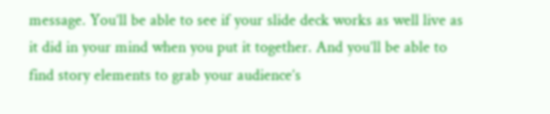message. You’ll be able to see if your slide deck works as well live as it did in your mind when you put it together. And you’ll be able to find story elements to grab your audience’s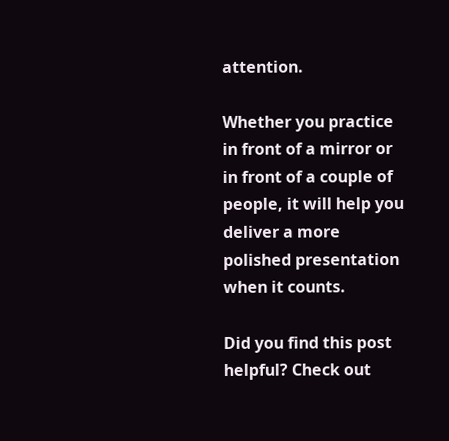attention.

Whether you practice in front of a mirror or in front of a couple of people, it will help you deliver a more polished presentation when it counts.

Did you find this post helpful? Check out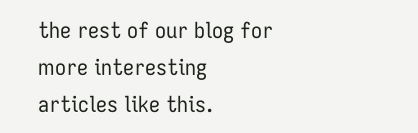the rest of our blog for more interesting articles like this.